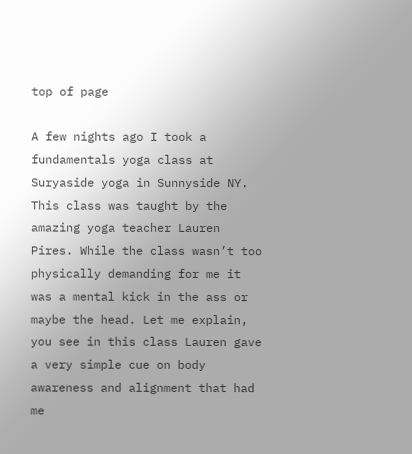top of page

A few nights ago I took a fundamentals yoga class at Suryaside yoga in Sunnyside NY. This class was taught by the amazing yoga teacher Lauren Pires. While the class wasn’t too physically demanding for me it was a mental kick in the ass or maybe the head. Let me explain, you see in this class Lauren gave a very simple cue on body awareness and alignment that had me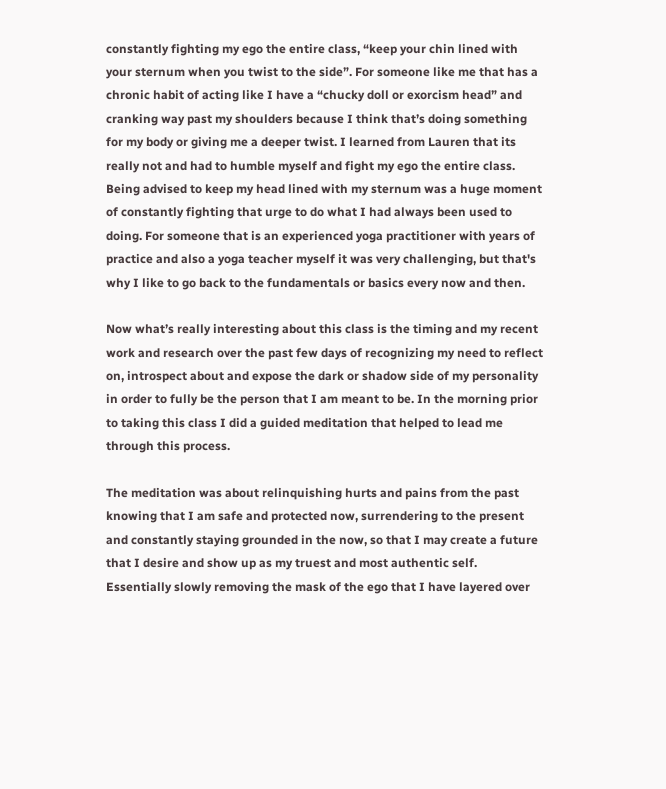constantly fighting my ego the entire class, “keep your chin lined with your sternum when you twist to the side”. For someone like me that has a chronic habit of acting like I have a “chucky doll or exorcism head” and cranking way past my shoulders because I think that’s doing something for my body or giving me a deeper twist. I learned from Lauren that its really not and had to humble myself and fight my ego the entire class. Being advised to keep my head lined with my sternum was a huge moment of constantly fighting that urge to do what I had always been used to doing. For someone that is an experienced yoga practitioner with years of practice and also a yoga teacher myself it was very challenging, but that's why I like to go back to the fundamentals or basics every now and then.

Now what’s really interesting about this class is the timing and my recent work and research over the past few days of recognizing my need to reflect on, introspect about and expose the dark or shadow side of my personality in order to fully be the person that I am meant to be. In the morning prior to taking this class I did a guided meditation that helped to lead me through this process.

The meditation was about relinquishing hurts and pains from the past knowing that I am safe and protected now, surrendering to the present and constantly staying grounded in the now, so that I may create a future that I desire and show up as my truest and most authentic self. Essentially slowly removing the mask of the ego that I have layered over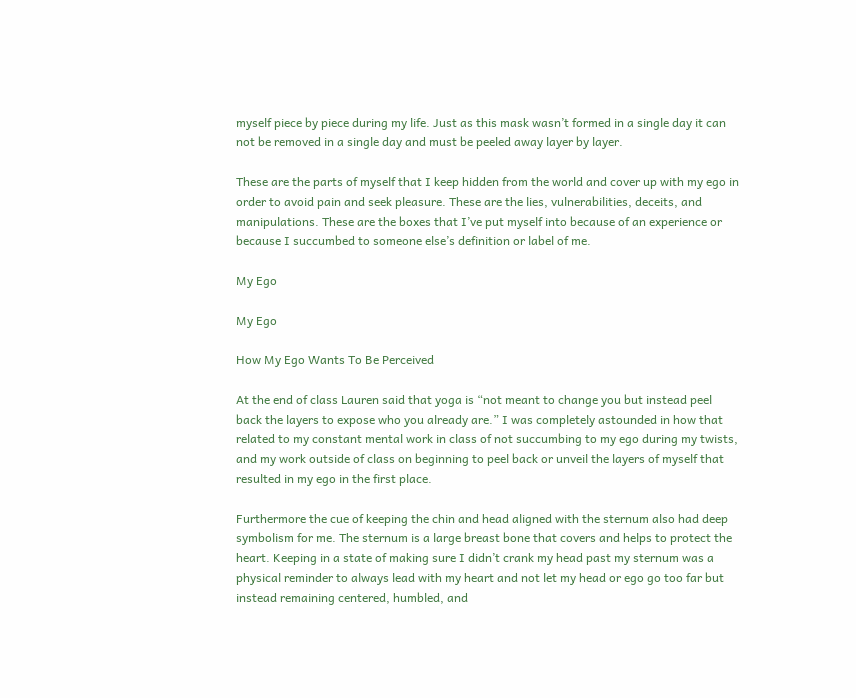myself piece by piece during my life. Just as this mask wasn’t formed in a single day it can not be removed in a single day and must be peeled away layer by layer.

These are the parts of myself that I keep hidden from the world and cover up with my ego in order to avoid pain and seek pleasure. These are the lies, vulnerabilities, deceits, and manipulations. These are the boxes that I’ve put myself into because of an experience or because I succumbed to someone else’s definition or label of me.

My Ego

My Ego

How My Ego Wants To Be Perceived

At the end of class Lauren said that yoga is “not meant to change you but instead peel back the layers to expose who you already are.” I was completely astounded in how that related to my constant mental work in class of not succumbing to my ego during my twists, and my work outside of class on beginning to peel back or unveil the layers of myself that resulted in my ego in the first place.

Furthermore the cue of keeping the chin and head aligned with the sternum also had deep symbolism for me. The sternum is a large breast bone that covers and helps to protect the heart. Keeping in a state of making sure I didn’t crank my head past my sternum was a physical reminder to always lead with my heart and not let my head or ego go too far but instead remaining centered, humbled, and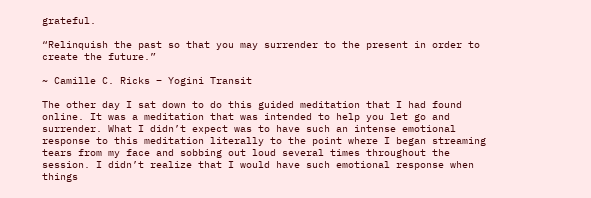grateful.

“Relinquish the past so that you may surrender to the present in order to create the future.”

~ Camille C. Ricks – Yogini Transit

The other day I sat down to do this guided meditation that I had found online. It was a meditation that was intended to help you let go and surrender. What I didn’t expect was to have such an intense emotional response to this meditation literally to the point where I began streaming tears from my face and sobbing out loud several times throughout the session. I didn’t realize that I would have such emotional response when things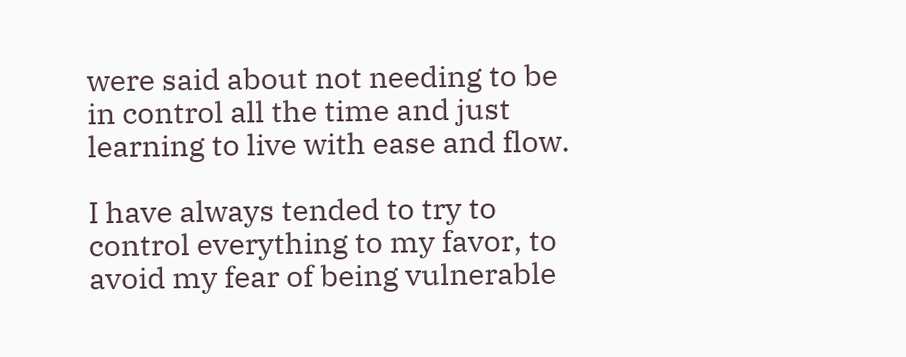were said about not needing to be in control all the time and just learning to live with ease and flow.

I have always tended to try to control everything to my favor, to avoid my fear of being vulnerable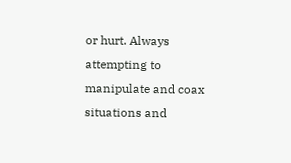or hurt. Always attempting to manipulate and coax situations and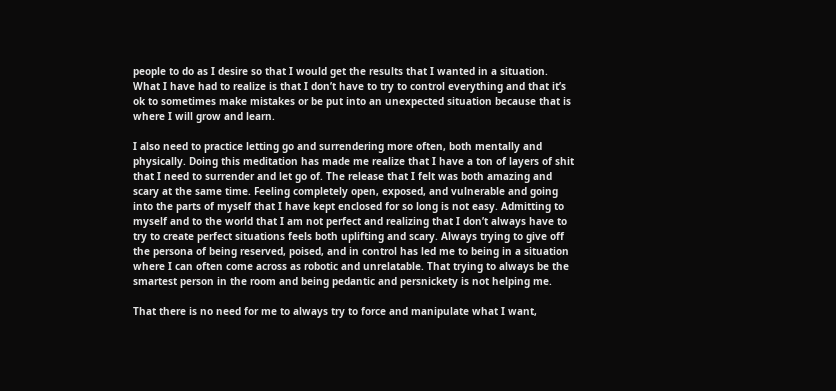people to do as I desire so that I would get the results that I wanted in a situation. What I have had to realize is that I don’t have to try to control everything and that it’s ok to sometimes make mistakes or be put into an unexpected situation because that is where I will grow and learn.

I also need to practice letting go and surrendering more often, both mentally and physically. Doing this meditation has made me realize that I have a ton of layers of shit that I need to surrender and let go of. The release that I felt was both amazing and scary at the same time. Feeling completely open, exposed, and vulnerable and going into the parts of myself that I have kept enclosed for so long is not easy. Admitting to myself and to the world that I am not perfect and realizing that I don’t always have to try to create perfect situations feels both uplifting and scary. Always trying to give off the persona of being reserved, poised, and in control has led me to being in a situation where I can often come across as robotic and unrelatable. That trying to always be the smartest person in the room and being pedantic and persnickety is not helping me.

That there is no need for me to always try to force and manipulate what I want,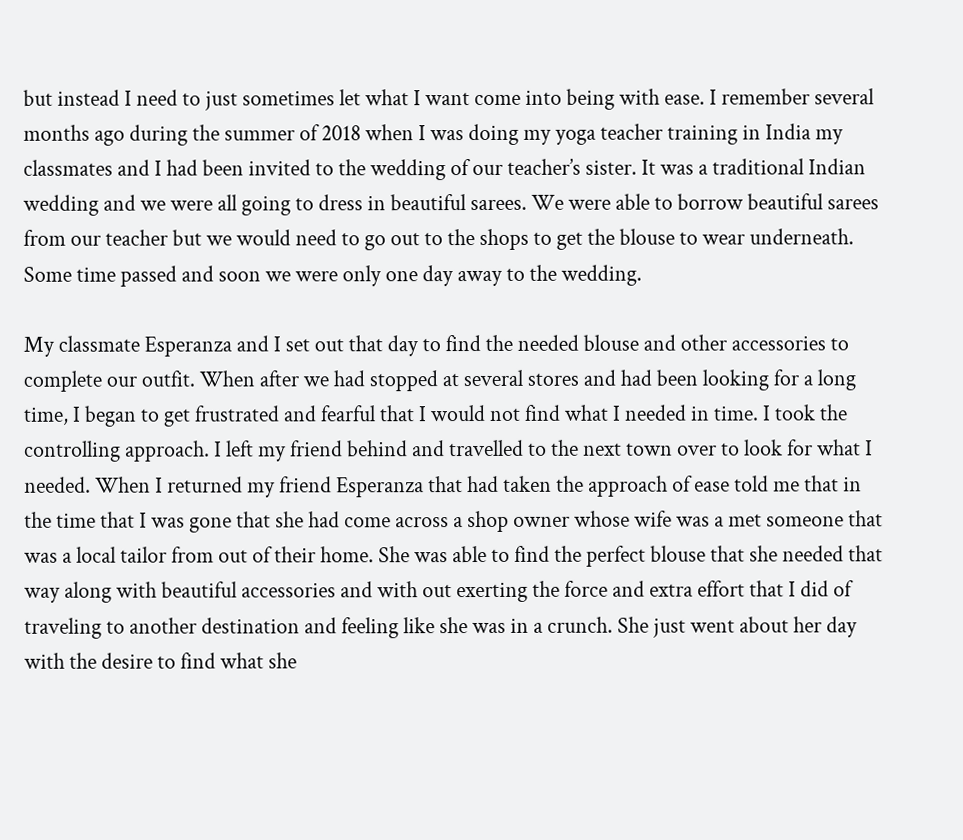but instead I need to just sometimes let what I want come into being with ease. I remember several months ago during the summer of 2018 when I was doing my yoga teacher training in India my classmates and I had been invited to the wedding of our teacher’s sister. It was a traditional Indian wedding and we were all going to dress in beautiful sarees. We were able to borrow beautiful sarees from our teacher but we would need to go out to the shops to get the blouse to wear underneath. Some time passed and soon we were only one day away to the wedding.

My classmate Esperanza and I set out that day to find the needed blouse and other accessories to complete our outfit. When after we had stopped at several stores and had been looking for a long time, I began to get frustrated and fearful that I would not find what I needed in time. I took the controlling approach. I left my friend behind and travelled to the next town over to look for what I needed. When I returned my friend Esperanza that had taken the approach of ease told me that in the time that I was gone that she had come across a shop owner whose wife was a met someone that was a local tailor from out of their home. She was able to find the perfect blouse that she needed that way along with beautiful accessories and with out exerting the force and extra effort that I did of traveling to another destination and feeling like she was in a crunch. She just went about her day with the desire to find what she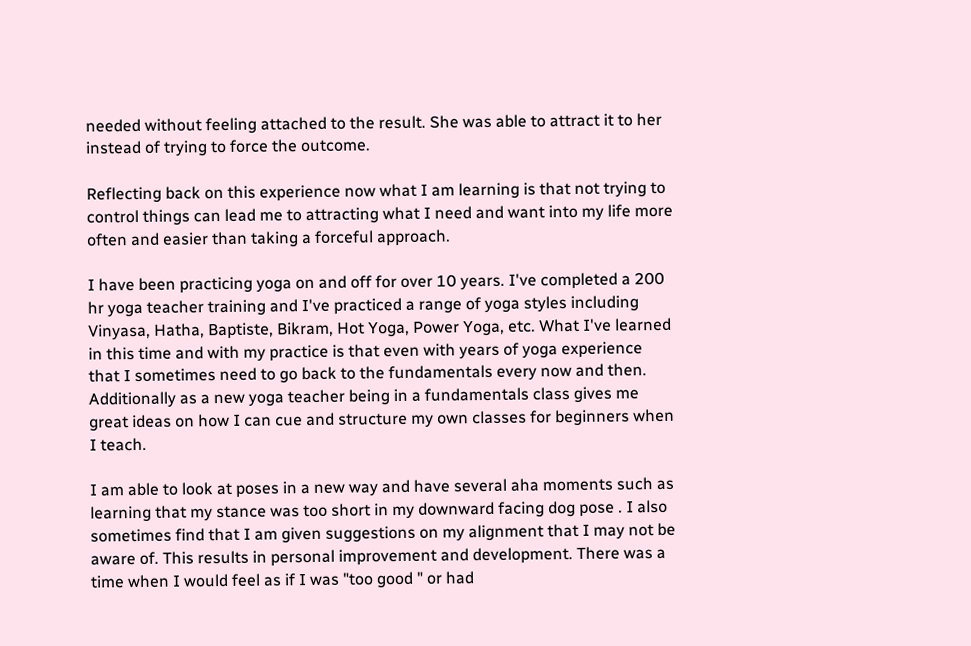needed without feeling attached to the result. She was able to attract it to her instead of trying to force the outcome.

Reflecting back on this experience now what I am learning is that not trying to control things can lead me to attracting what I need and want into my life more often and easier than taking a forceful approach.

I have been practicing yoga on and off for over 10 years. I've completed a 200 hr yoga teacher training and I've practiced a range of yoga styles including Vinyasa, Hatha, Baptiste, Bikram, Hot Yoga, Power Yoga, etc. What I've learned in this time and with my practice is that even with years of yoga experience that I sometimes need to go back to the fundamentals every now and then. Additionally as a new yoga teacher being in a fundamentals class gives me great ideas on how I can cue and structure my own classes for beginners when I teach.

I am able to look at poses in a new way and have several aha moments such as learning that my stance was too short in my downward facing dog pose . I also sometimes find that I am given suggestions on my alignment that I may not be aware of. This results in personal improvement and development. There was a time when I would feel as if I was "too good " or had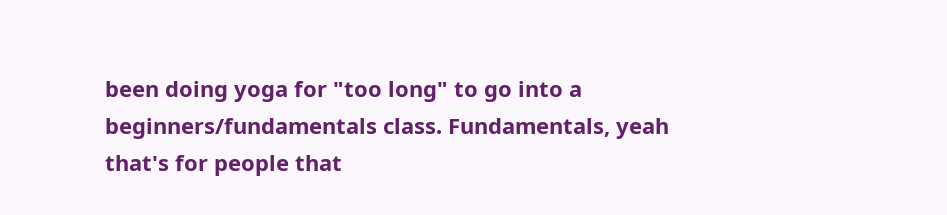been doing yoga for "too long" to go into a beginners/fundamentals class. Fundamentals, yeah that's for people that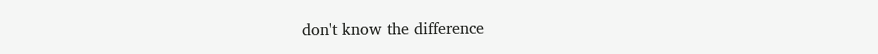don't know the difference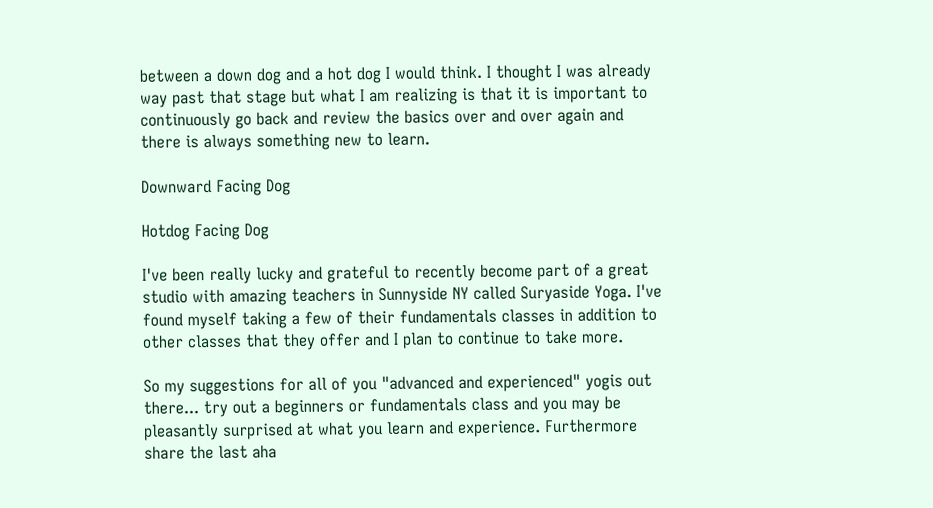between a down dog and a hot dog I would think. I thought I was already way past that stage but what I am realizing is that it is important to continuously go back and review the basics over and over again and there is always something new to learn.

Downward Facing Dog

Hotdog Facing Dog

I've been really lucky and grateful to recently become part of a great studio with amazing teachers in Sunnyside NY called Suryaside Yoga. I've found myself taking a few of their fundamentals classes in addition to other classes that they offer and I plan to continue to take more.

So my suggestions for all of you "advanced and experienced" yogis out there... try out a beginners or fundamentals class and you may be pleasantly surprised at what you learn and experience. Furthermore share the last aha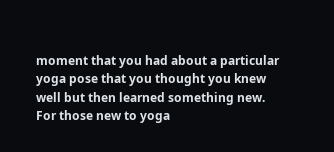moment that you had about a particular yoga pose that you thought you knew well but then learned something new. For those new to yoga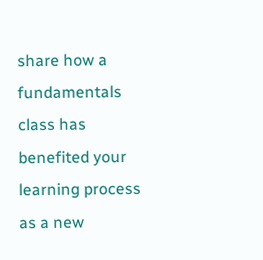share how a fundamentals class has benefited your learning process as a new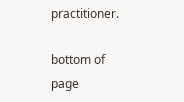practitioner.

bottom of page